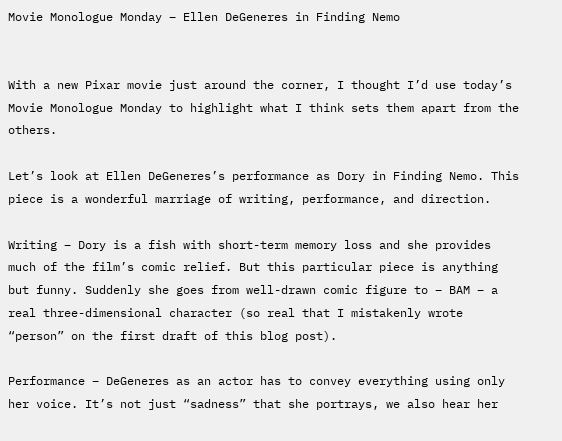Movie Monologue Monday – Ellen DeGeneres in Finding Nemo


With a new Pixar movie just around the corner, I thought I’d use today’s Movie Monologue Monday to highlight what I think sets them apart from the others.

Let’s look at Ellen DeGeneres’s performance as Dory in Finding Nemo. This piece is a wonderful marriage of writing, performance, and direction.

Writing – Dory is a fish with short-term memory loss and she provides much of the film’s comic relief. But this particular piece is anything but funny. Suddenly she goes from well-drawn comic figure to – BAM – a real three-dimensional character (so real that I mistakenly wrote “person” on the first draft of this blog post).

Performance – DeGeneres as an actor has to convey everything using only her voice. It’s not just “sadness” that she portrays, we also hear her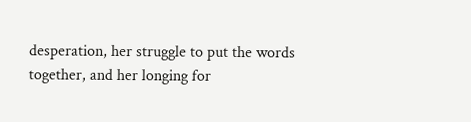desperation, her struggle to put the words together, and her longing for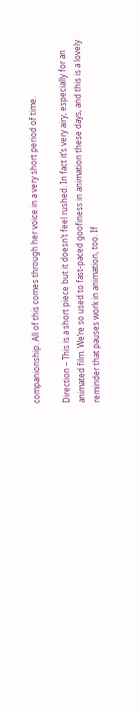companionship. All of this comes through her voice in a very short period of time.

Direction – This is a short piece but it doesn’t feel rushed. In fact it’s very airy, especially for an animated film. We’re so used to fast-paced goofiness in animation these days, and this is a lovely reminder that pauses work in animation, too. If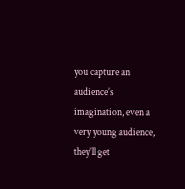you capture an audience’s imagination, even a very young audience, they’ll get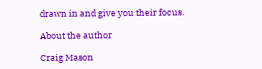drawn in and give you their focus.

About the author

Craig Mason